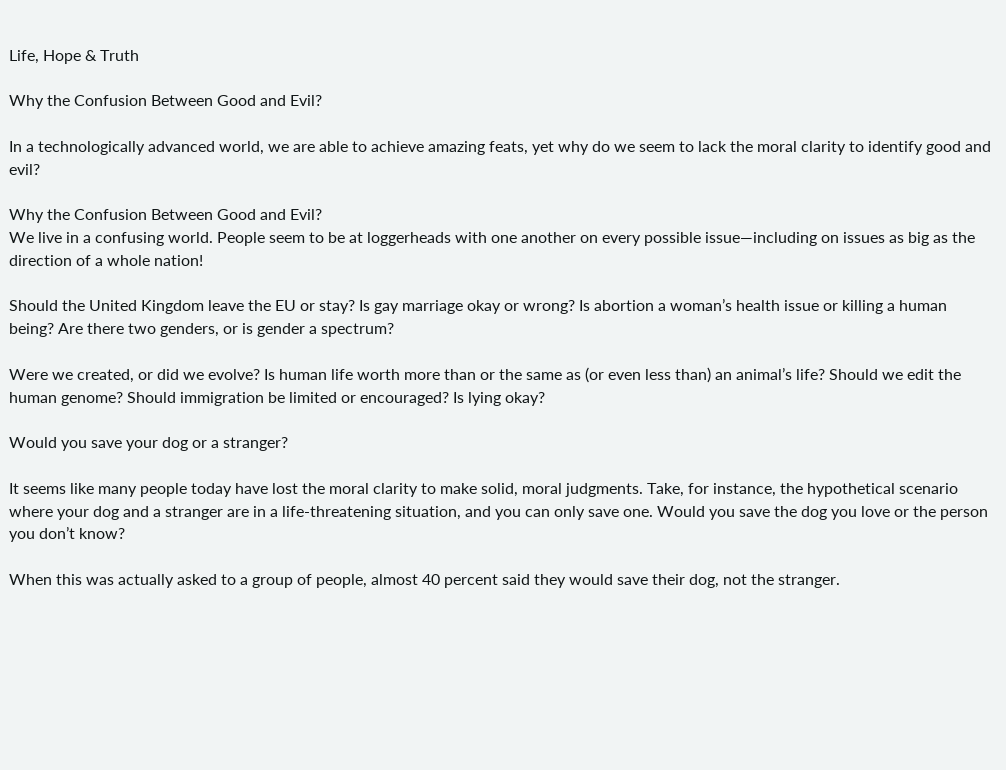Life, Hope & Truth

Why the Confusion Between Good and Evil?

In a technologically advanced world, we are able to achieve amazing feats, yet why do we seem to lack the moral clarity to identify good and evil?

Why the Confusion Between Good and Evil?
We live in a confusing world. People seem to be at loggerheads with one another on every possible issue—including on issues as big as the direction of a whole nation!

Should the United Kingdom leave the EU or stay? Is gay marriage okay or wrong? Is abortion a woman’s health issue or killing a human being? Are there two genders, or is gender a spectrum?

Were we created, or did we evolve? Is human life worth more than or the same as (or even less than) an animal’s life? Should we edit the human genome? Should immigration be limited or encouraged? Is lying okay?

Would you save your dog or a stranger?

It seems like many people today have lost the moral clarity to make solid, moral judgments. Take, for instance, the hypothetical scenario where your dog and a stranger are in a life-threatening situation, and you can only save one. Would you save the dog you love or the person you don’t know?

When this was actually asked to a group of people, almost 40 percent said they would save their dog, not the stranger.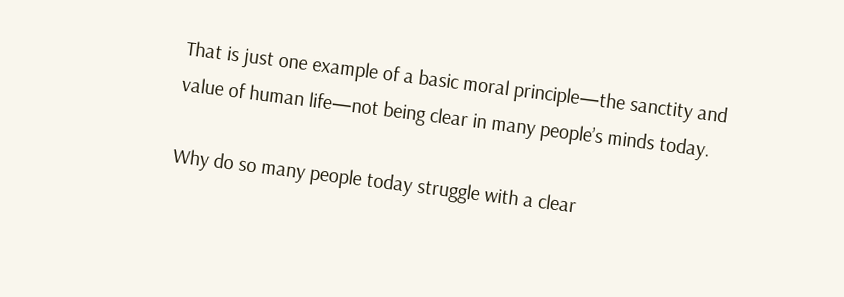That is just one example of a basic moral principle—the sanctity and value of human life—not being clear in many people’s minds today.

Why do so many people today struggle with a clear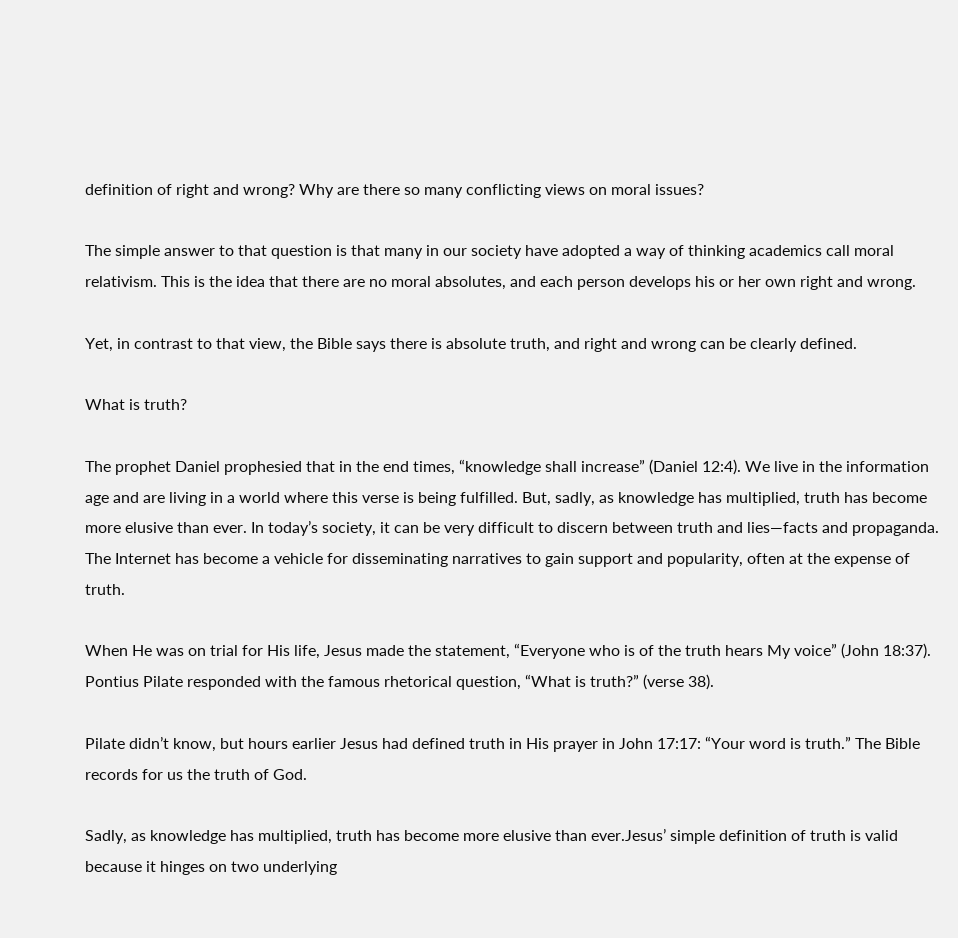definition of right and wrong? Why are there so many conflicting views on moral issues?

The simple answer to that question is that many in our society have adopted a way of thinking academics call moral relativism. This is the idea that there are no moral absolutes, and each person develops his or her own right and wrong.

Yet, in contrast to that view, the Bible says there is absolute truth, and right and wrong can be clearly defined.

What is truth?

The prophet Daniel prophesied that in the end times, “knowledge shall increase” (Daniel 12:4). We live in the information age and are living in a world where this verse is being fulfilled. But, sadly, as knowledge has multiplied, truth has become more elusive than ever. In today’s society, it can be very difficult to discern between truth and lies—facts and propaganda. The Internet has become a vehicle for disseminating narratives to gain support and popularity, often at the expense of truth.

When He was on trial for His life, Jesus made the statement, “Everyone who is of the truth hears My voice” (John 18:37). Pontius Pilate responded with the famous rhetorical question, “What is truth?” (verse 38).

Pilate didn’t know, but hours earlier Jesus had defined truth in His prayer in John 17:17: “Your word is truth.” The Bible records for us the truth of God.

Sadly, as knowledge has multiplied, truth has become more elusive than ever.Jesus’ simple definition of truth is valid because it hinges on two underlying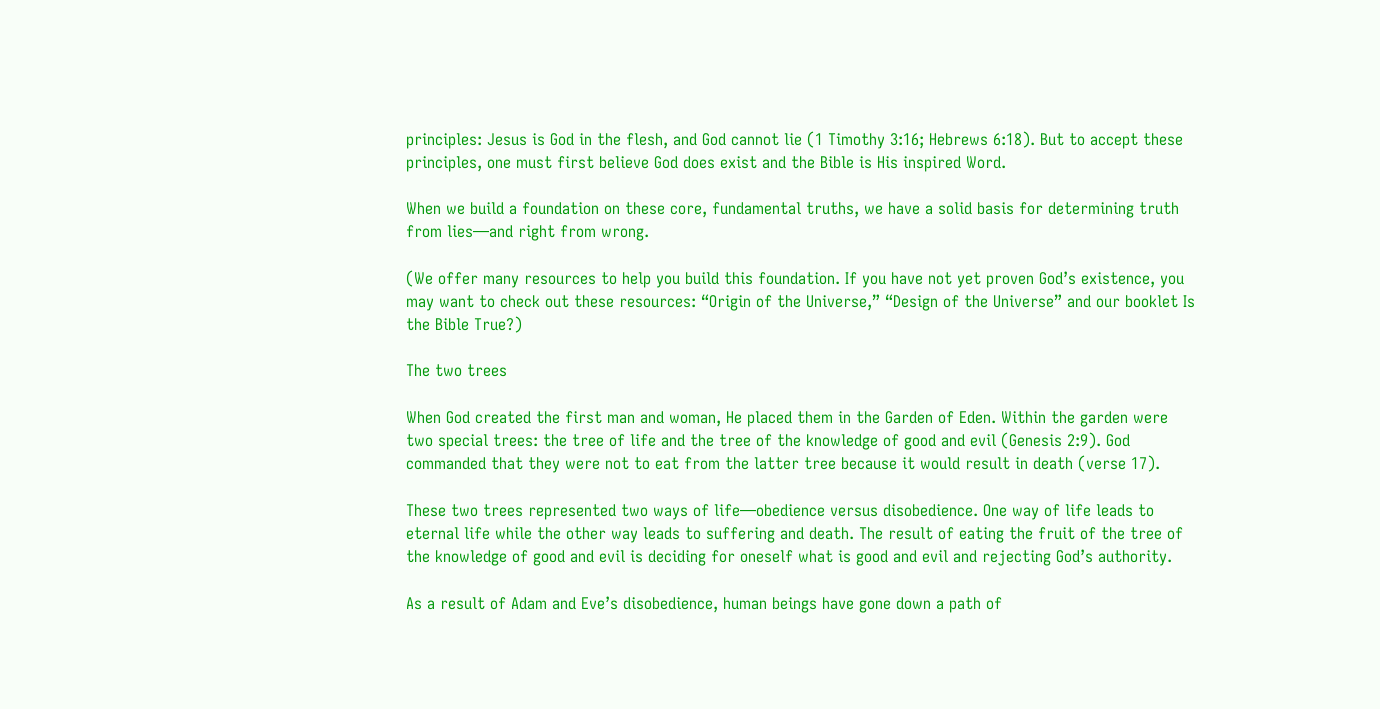principles: Jesus is God in the flesh, and God cannot lie (1 Timothy 3:16; Hebrews 6:18). But to accept these principles, one must first believe God does exist and the Bible is His inspired Word.

When we build a foundation on these core, fundamental truths, we have a solid basis for determining truth from lies—and right from wrong.

(We offer many resources to help you build this foundation. If you have not yet proven God’s existence, you may want to check out these resources: “Origin of the Universe,” “Design of the Universe” and our booklet Is the Bible True?)

The two trees

When God created the first man and woman, He placed them in the Garden of Eden. Within the garden were two special trees: the tree of life and the tree of the knowledge of good and evil (Genesis 2:9). God commanded that they were not to eat from the latter tree because it would result in death (verse 17).

These two trees represented two ways of life—obedience versus disobedience. One way of life leads to eternal life while the other way leads to suffering and death. The result of eating the fruit of the tree of the knowledge of good and evil is deciding for oneself what is good and evil and rejecting God’s authority.

As a result of Adam and Eve’s disobedience, human beings have gone down a path of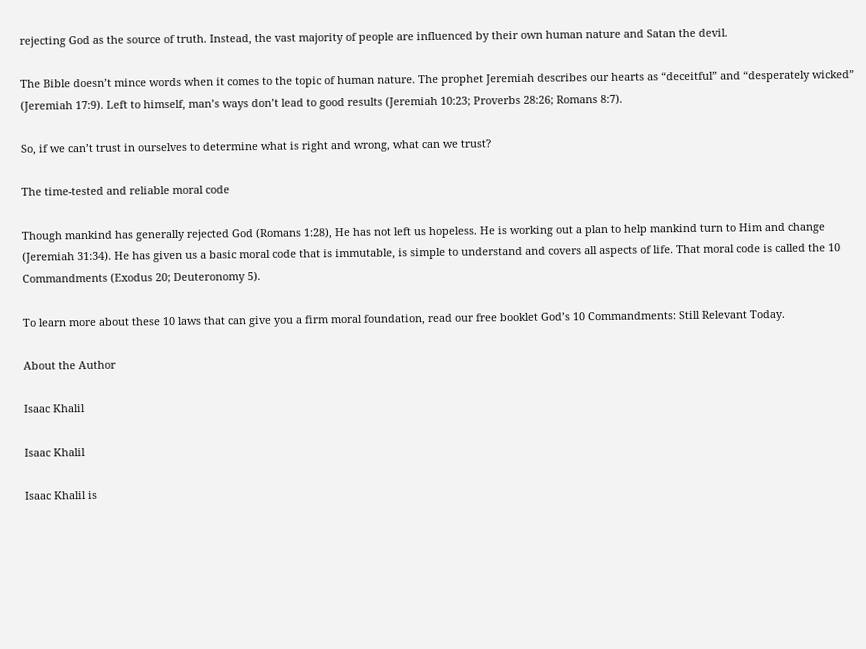rejecting God as the source of truth. Instead, the vast majority of people are influenced by their own human nature and Satan the devil.

The Bible doesn’t mince words when it comes to the topic of human nature. The prophet Jeremiah describes our hearts as “deceitful” and “desperately wicked” (Jeremiah 17:9). Left to himself, man’s ways don’t lead to good results (Jeremiah 10:23; Proverbs 28:26; Romans 8:7).

So, if we can’t trust in ourselves to determine what is right and wrong, what can we trust?

The time-tested and reliable moral code

Though mankind has generally rejected God (Romans 1:28), He has not left us hopeless. He is working out a plan to help mankind turn to Him and change (Jeremiah 31:34). He has given us a basic moral code that is immutable, is simple to understand and covers all aspects of life. That moral code is called the 10 Commandments (Exodus 20; Deuteronomy 5).

To learn more about these 10 laws that can give you a firm moral foundation, read our free booklet God’s 10 Commandments: Still Relevant Today.

About the Author

Isaac Khalil

Isaac Khalil

Isaac Khalil is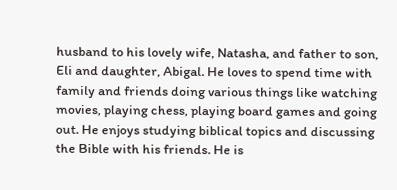husband to his lovely wife, Natasha, and father to son, Eli and daughter, Abigal. He loves to spend time with family and friends doing various things like watching movies, playing chess, playing board games and going out. He enjoys studying biblical topics and discussing the Bible with his friends. He is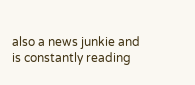also a news junkie and is constantly reading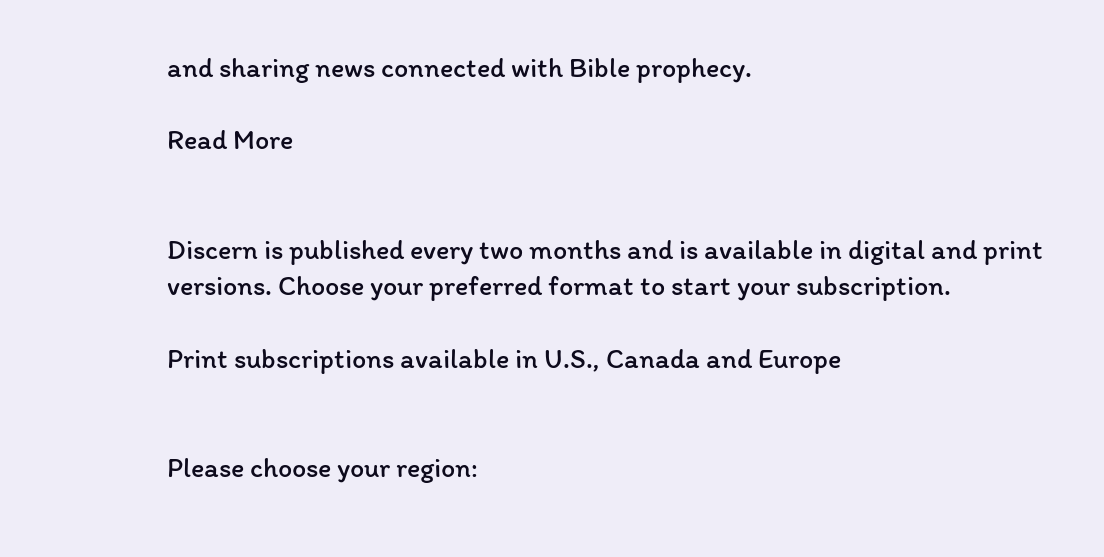and sharing news connected with Bible prophecy.

Read More


Discern is published every two months and is available in digital and print versions. Choose your preferred format to start your subscription.

Print subscriptions available in U.S., Canada and Europe


Please choose your region: